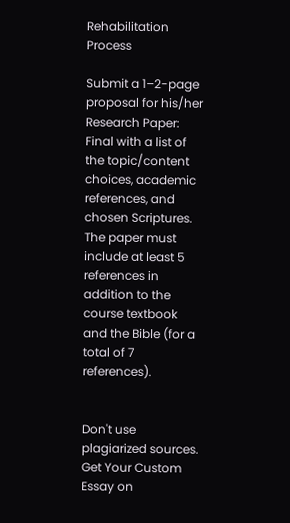Rehabilitation Process

Submit a 1–2-page proposal for his/her Research Paper: Final with a list of the topic/content choices, academic references, and chosen Scriptures. The paper must include at least 5 references in addition to the course textbook and the Bible (for a total of 7 references).


Don't use plagiarized sources. Get Your Custom Essay on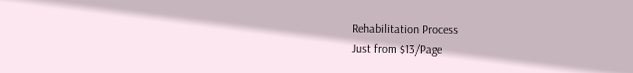Rehabilitation Process
Just from $13/Page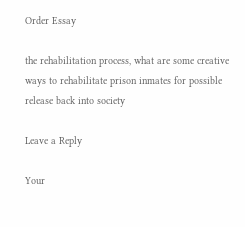Order Essay

the rehabilitation process, what are some creative ways to rehabilitate prison inmates for possible release back into society

Leave a Reply

Your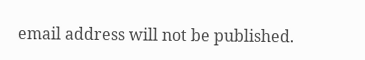email address will not be published.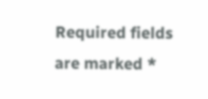Required fields are marked *